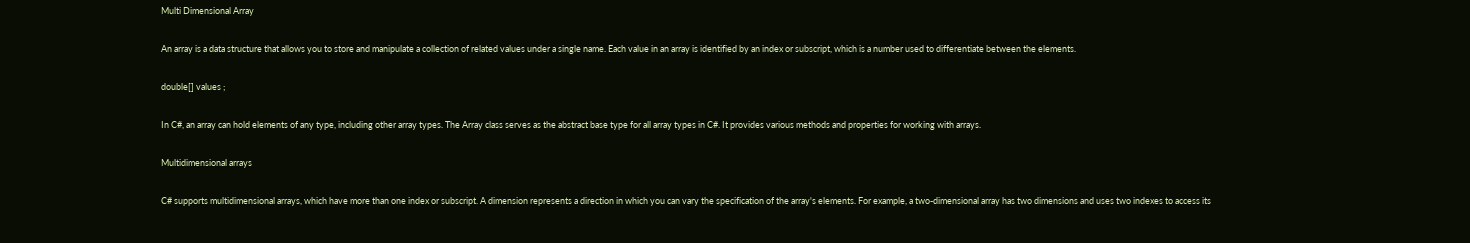Multi Dimensional Array

An array is a data structure that allows you to store and manipulate a collection of related values under a single name. Each value in an array is identified by an index or subscript, which is a number used to differentiate between the elements.

double[] values ;

In C#, an array can hold elements of any type, including other array types. The Array class serves as the abstract base type for all array types in C#. It provides various methods and properties for working with arrays.

Multidimensional arrays

C# supports multidimensional arrays, which have more than one index or subscript. A dimension represents a direction in which you can vary the specification of the array's elements. For example, a two-dimensional array has two dimensions and uses two indexes to access its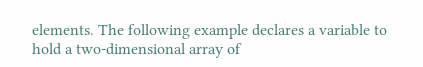elements. The following example declares a variable to hold a two-dimensional array of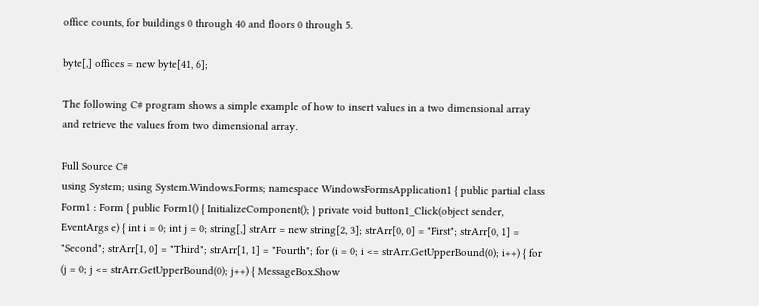office counts, for buildings 0 through 40 and floors 0 through 5.

byte[,] offices = new byte[41, 6];

The following C# program shows a simple example of how to insert values in a two dimensional array and retrieve the values from two dimensional array.

Full Source C#
using System; using System.Windows.Forms; namespace WindowsFormsApplication1 { public partial class Form1 : Form { public Form1() { InitializeComponent(); } private void button1_Click(object sender, EventArgs e) { int i = 0; int j = 0; string[,] strArr = new string[2, 3]; strArr[0, 0] = "First"; strArr[0, 1] = "Second"; strArr[1, 0] = "Third"; strArr[1, 1] = "Fourth"; for (i = 0; i <= strArr.GetUpperBound(0); i++) { for (j = 0; j <= strArr.GetUpperBound(0); j++) { MessageBox.Show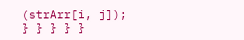(strArr[i, j]); } } } } }